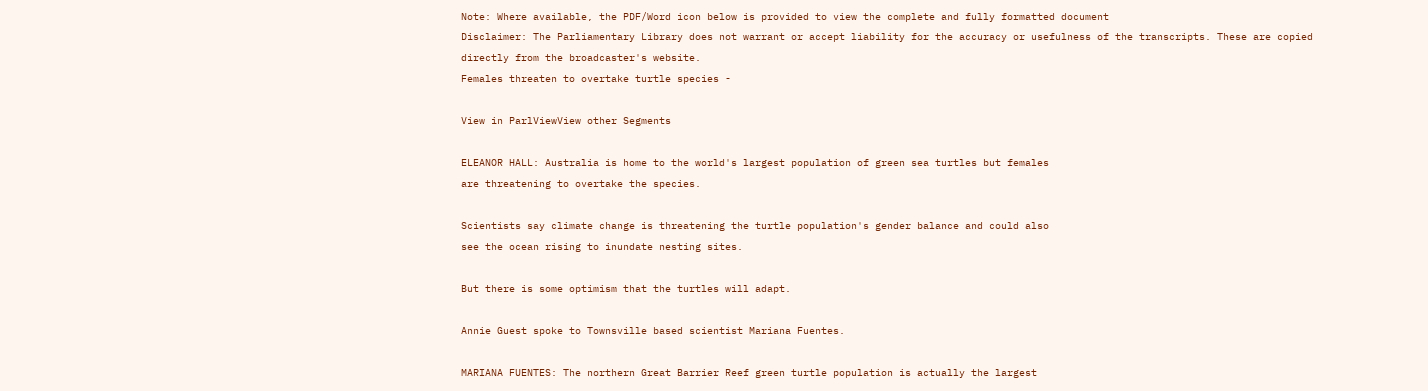Note: Where available, the PDF/Word icon below is provided to view the complete and fully formatted document
Disclaimer: The Parliamentary Library does not warrant or accept liability for the accuracy or usefulness of the transcripts. These are copied directly from the broadcaster's website.
Females threaten to overtake turtle species -

View in ParlViewView other Segments

ELEANOR HALL: Australia is home to the world's largest population of green sea turtles but females
are threatening to overtake the species.

Scientists say climate change is threatening the turtle population's gender balance and could also
see the ocean rising to inundate nesting sites.

But there is some optimism that the turtles will adapt.

Annie Guest spoke to Townsville based scientist Mariana Fuentes.

MARIANA FUENTES: The northern Great Barrier Reef green turtle population is actually the largest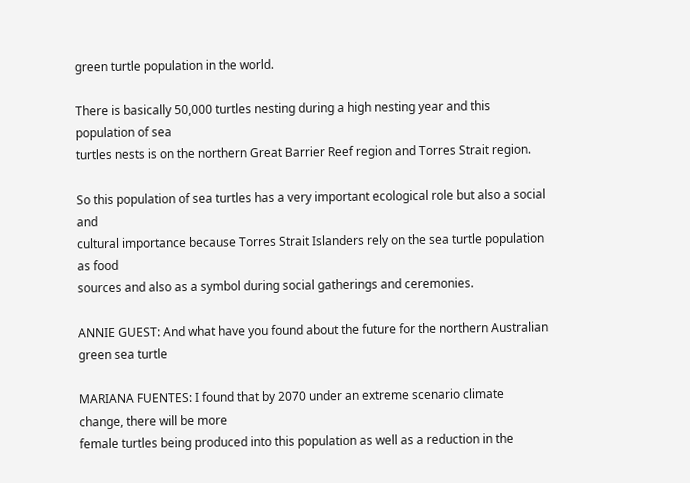green turtle population in the world.

There is basically 50,000 turtles nesting during a high nesting year and this population of sea
turtles nests is on the northern Great Barrier Reef region and Torres Strait region.

So this population of sea turtles has a very important ecological role but also a social and
cultural importance because Torres Strait Islanders rely on the sea turtle population as food
sources and also as a symbol during social gatherings and ceremonies.

ANNIE GUEST: And what have you found about the future for the northern Australian green sea turtle

MARIANA FUENTES: I found that by 2070 under an extreme scenario climate change, there will be more
female turtles being produced into this population as well as a reduction in the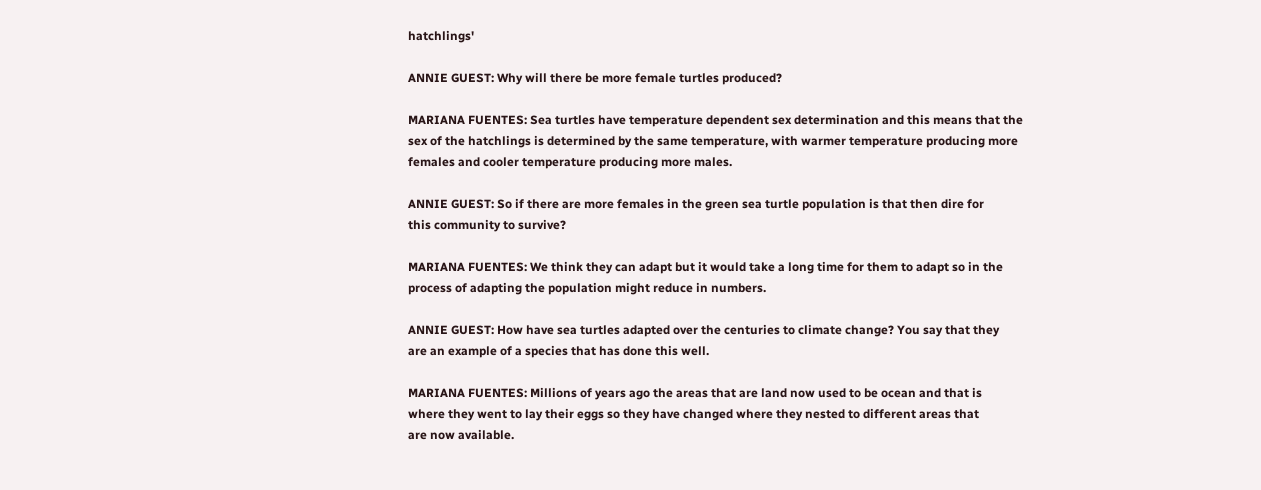hatchlings'

ANNIE GUEST: Why will there be more female turtles produced?

MARIANA FUENTES: Sea turtles have temperature dependent sex determination and this means that the
sex of the hatchlings is determined by the same temperature, with warmer temperature producing more
females and cooler temperature producing more males.

ANNIE GUEST: So if there are more females in the green sea turtle population is that then dire for
this community to survive?

MARIANA FUENTES: We think they can adapt but it would take a long time for them to adapt so in the
process of adapting the population might reduce in numbers.

ANNIE GUEST: How have sea turtles adapted over the centuries to climate change? You say that they
are an example of a species that has done this well.

MARIANA FUENTES: Millions of years ago the areas that are land now used to be ocean and that is
where they went to lay their eggs so they have changed where they nested to different areas that
are now available.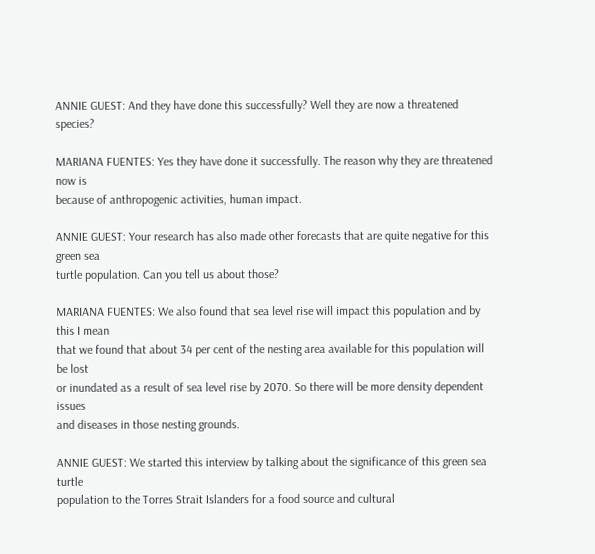ANNIE GUEST: And they have done this successfully? Well they are now a threatened species?

MARIANA FUENTES: Yes they have done it successfully. The reason why they are threatened now is
because of anthropogenic activities, human impact.

ANNIE GUEST: Your research has also made other forecasts that are quite negative for this green sea
turtle population. Can you tell us about those?

MARIANA FUENTES: We also found that sea level rise will impact this population and by this I mean
that we found that about 34 per cent of the nesting area available for this population will be lost
or inundated as a result of sea level rise by 2070. So there will be more density dependent issues
and diseases in those nesting grounds.

ANNIE GUEST: We started this interview by talking about the significance of this green sea turtle
population to the Torres Strait Islanders for a food source and cultural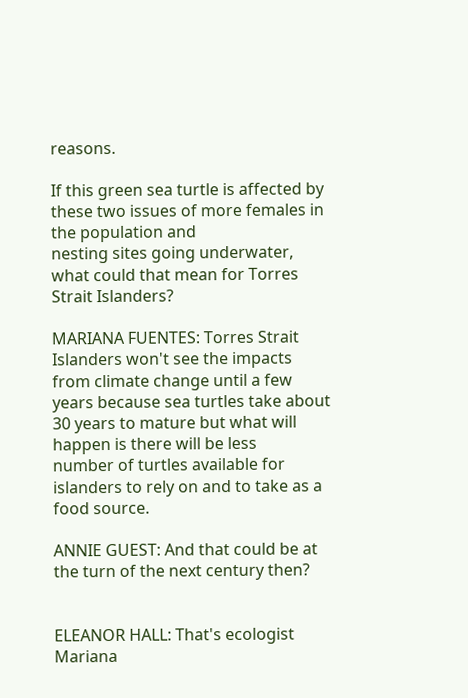reasons.

If this green sea turtle is affected by these two issues of more females in the population and
nesting sites going underwater, what could that mean for Torres Strait Islanders?

MARIANA FUENTES: Torres Strait Islanders won't see the impacts from climate change until a few
years because sea turtles take about 30 years to mature but what will happen is there will be less
number of turtles available for islanders to rely on and to take as a food source.

ANNIE GUEST: And that could be at the turn of the next century then?


ELEANOR HALL: That's ecologist Mariana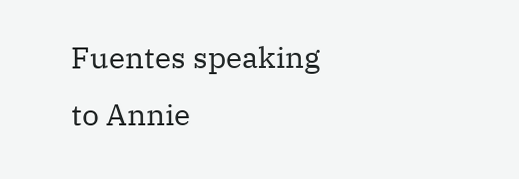Fuentes speaking to Annie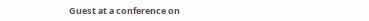Guest at a conference on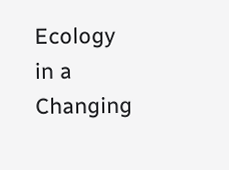Ecology
in a Changing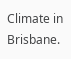Climate in Brisbane.